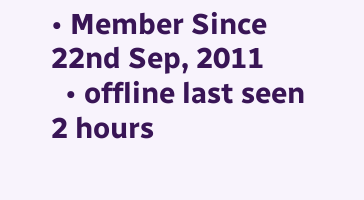• Member Since 22nd Sep, 2011
  • offline last seen 2 hours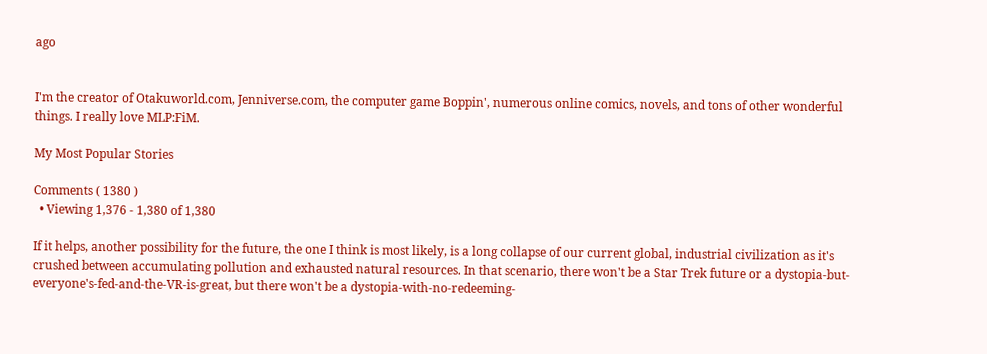ago


I'm the creator of Otakuworld.com, Jenniverse.com, the computer game Boppin', numerous online comics, novels, and tons of other wonderful things. I really love MLP:FiM.

My Most Popular Stories

Comments ( 1380 )
  • Viewing 1,376 - 1,380 of 1,380

If it helps, another possibility for the future, the one I think is most likely, is a long collapse of our current global, industrial civilization as it's crushed between accumulating pollution and exhausted natural resources. In that scenario, there won't be a Star Trek future or a dystopia-but-everyone's-fed-and-the-VR-is-great, but there won't be a dystopia-with-no-redeeming-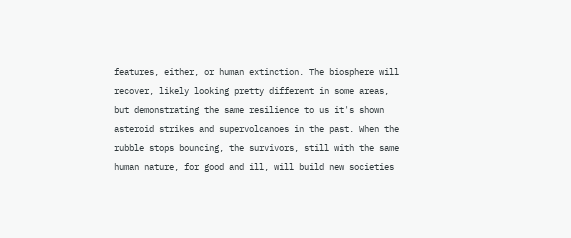features, either, or human extinction. The biosphere will recover, likely looking pretty different in some areas, but demonstrating the same resilience to us it's shown asteroid strikes and supervolcanoes in the past. When the rubble stops bouncing, the survivors, still with the same human nature, for good and ill, will build new societies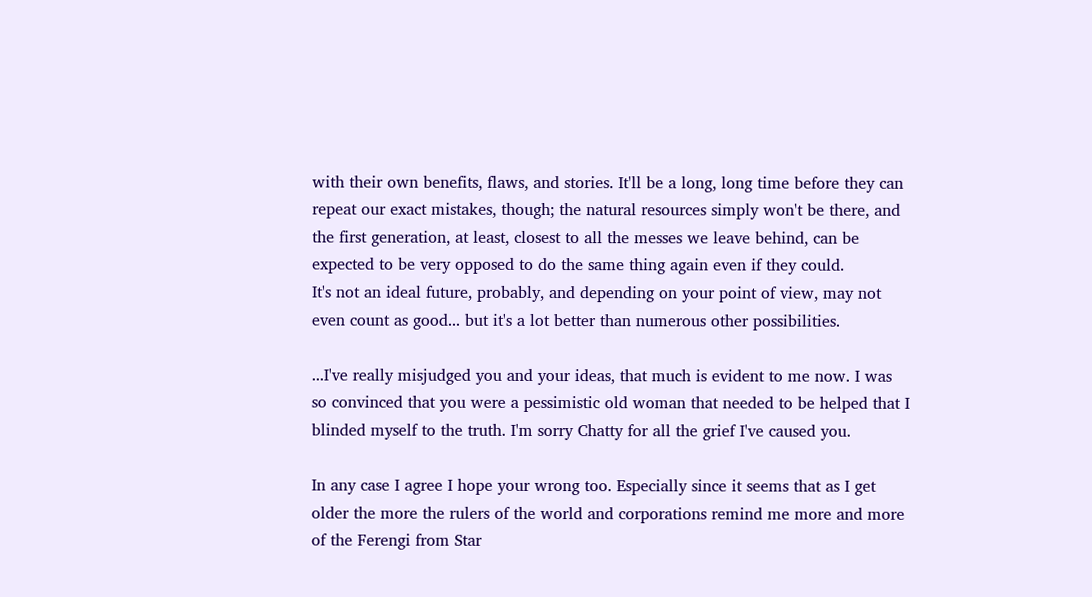with their own benefits, flaws, and stories. It'll be a long, long time before they can repeat our exact mistakes, though; the natural resources simply won't be there, and the first generation, at least, closest to all the messes we leave behind, can be expected to be very opposed to do the same thing again even if they could.
It's not an ideal future, probably, and depending on your point of view, may not even count as good... but it's a lot better than numerous other possibilities.

...I've really misjudged you and your ideas, that much is evident to me now. I was so convinced that you were a pessimistic old woman that needed to be helped that I blinded myself to the truth. I'm sorry Chatty for all the grief I've caused you.

In any case I agree I hope your wrong too. Especially since it seems that as I get older the more the rulers of the world and corporations remind me more and more of the Ferengi from Star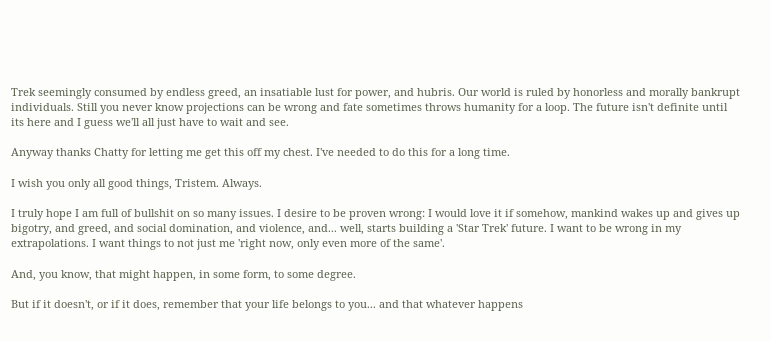Trek seemingly consumed by endless greed, an insatiable lust for power, and hubris. Our world is ruled by honorless and morally bankrupt individuals. Still you never know projections can be wrong and fate sometimes throws humanity for a loop. The future isn't definite until its here and I guess we'll all just have to wait and see.

Anyway thanks Chatty for letting me get this off my chest. I've needed to do this for a long time.

I wish you only all good things, Tristem. Always.

I truly hope I am full of bullshit on so many issues. I desire to be proven wrong: I would love it if somehow, mankind wakes up and gives up bigotry, and greed, and social domination, and violence, and... well, starts building a 'Star Trek' future. I want to be wrong in my extrapolations. I want things to not just me 'right now, only even more of the same'.

And, you know, that might happen, in some form, to some degree.

But if it doesn't, or if it does, remember that your life belongs to you... and that whatever happens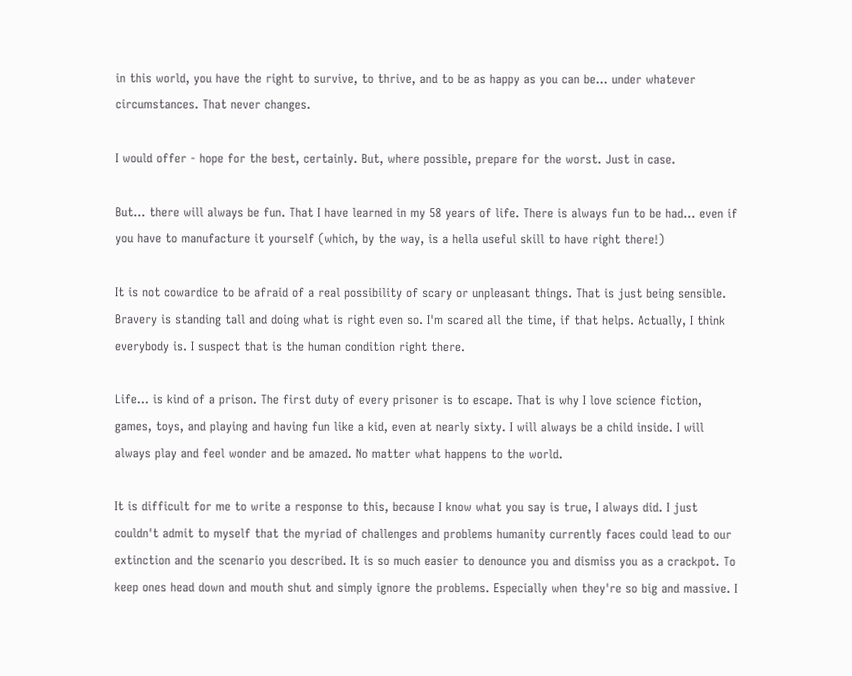in this world, you have the right to survive, to thrive, and to be as happy as you can be... under whatever circumstances. That never changes.

I would offer - hope for the best, certainly. But, where possible, prepare for the worst. Just in case.

But... there will always be fun. That I have learned in my 58 years of life. There is always fun to be had... even if you have to manufacture it yourself (which, by the way, is a hella useful skill to have right there!)

It is not cowardice to be afraid of a real possibility of scary or unpleasant things. That is just being sensible. Bravery is standing tall and doing what is right even so. I'm scared all the time, if that helps. Actually, I think everybody is. I suspect that is the human condition right there.

Life... is kind of a prison. The first duty of every prisoner is to escape. That is why I love science fiction, games, toys, and playing and having fun like a kid, even at nearly sixty. I will always be a child inside. I will always play and feel wonder and be amazed. No matter what happens to the world.

It is difficult for me to write a response to this, because I know what you say is true, I always did. I just couldn't admit to myself that the myriad of challenges and problems humanity currently faces could lead to our extinction and the scenario you described. It is so much easier to denounce you and dismiss you as a crackpot. To keep ones head down and mouth shut and simply ignore the problems. Especially when they're so big and massive. I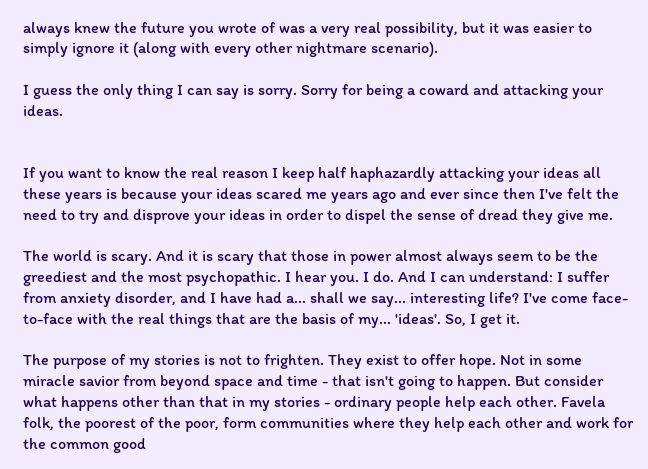always knew the future you wrote of was a very real possibility, but it was easier to simply ignore it (along with every other nightmare scenario).

I guess the only thing I can say is sorry. Sorry for being a coward and attacking your ideas.


If you want to know the real reason I keep half haphazardly attacking your ideas all these years is because your ideas scared me years ago and ever since then I've felt the need to try and disprove your ideas in order to dispel the sense of dread they give me.

The world is scary. And it is scary that those in power almost always seem to be the greediest and the most psychopathic. I hear you. I do. And I can understand: I suffer from anxiety disorder, and I have had a... shall we say... interesting life? I've come face-to-face with the real things that are the basis of my... 'ideas'. So, I get it.

The purpose of my stories is not to frighten. They exist to offer hope. Not in some miracle savior from beyond space and time - that isn't going to happen. But consider what happens other than that in my stories - ordinary people help each other. Favela folk, the poorest of the poor, form communities where they help each other and work for the common good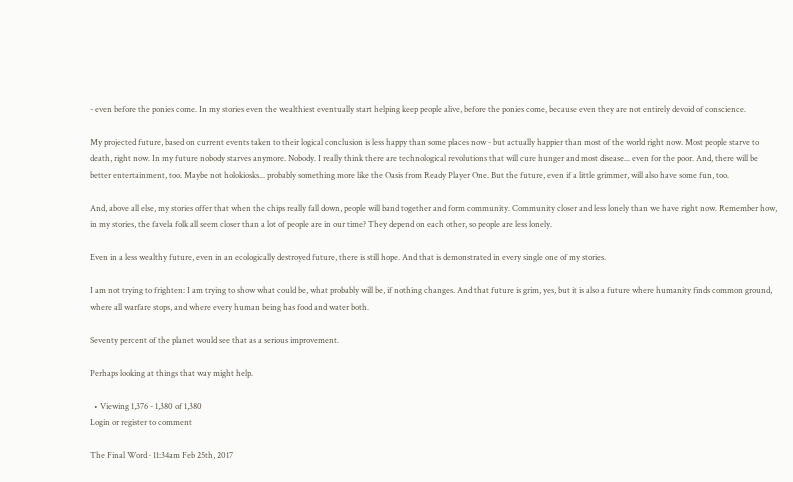- even before the ponies come. In my stories even the wealthiest eventually start helping keep people alive, before the ponies come, because even they are not entirely devoid of conscience.

My projected future, based on current events taken to their logical conclusion is less happy than some places now - but actually happier than most of the world right now. Most people starve to death, right now. In my future nobody starves anymore. Nobody. I really think there are technological revolutions that will cure hunger and most disease... even for the poor. And, there will be better entertainment, too. Maybe not holokiosks... probably something more like the Oasis from Ready Player One. But the future, even if a little grimmer, will also have some fun, too.

And, above all else, my stories offer that when the chips really fall down, people will band together and form community. Community closer and less lonely than we have right now. Remember how, in my stories, the favela folk all seem closer than a lot of people are in our time? They depend on each other, so people are less lonely.

Even in a less wealthy future, even in an ecologically destroyed future, there is still hope. And that is demonstrated in every single one of my stories.

I am not trying to frighten: I am trying to show what could be, what probably will be, if nothing changes. And that future is grim, yes, but it is also a future where humanity finds common ground, where all warfare stops, and where every human being has food and water both.

Seventy percent of the planet would see that as a serious improvement.

Perhaps looking at things that way might help.

  • Viewing 1,376 - 1,380 of 1,380
Login or register to comment

The Final Word · 11:34am Feb 25th, 2017